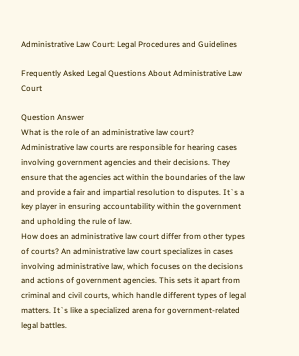Administrative Law Court: Legal Procedures and Guidelines

Frequently Asked Legal Questions About Administrative Law Court

Question Answer
What is the role of an administrative law court? Administrative law courts are responsible for hearing cases involving government agencies and their decisions. They ensure that the agencies act within the boundaries of the law and provide a fair and impartial resolution to disputes. It`s a key player in ensuring accountability within the government and upholding the rule of law.
How does an administrative law court differ from other types of courts? An administrative law court specializes in cases involving administrative law, which focuses on the decisions and actions of government agencies. This sets it apart from criminal and civil courts, which handle different types of legal matters. It`s like a specialized arena for government-related legal battles.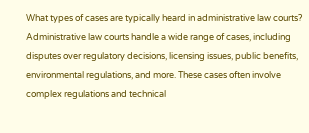What types of cases are typically heard in administrative law courts? Administrative law courts handle a wide range of cases, including disputes over regulatory decisions, licensing issues, public benefits, environmental regulations, and more. These cases often involve complex regulations and technical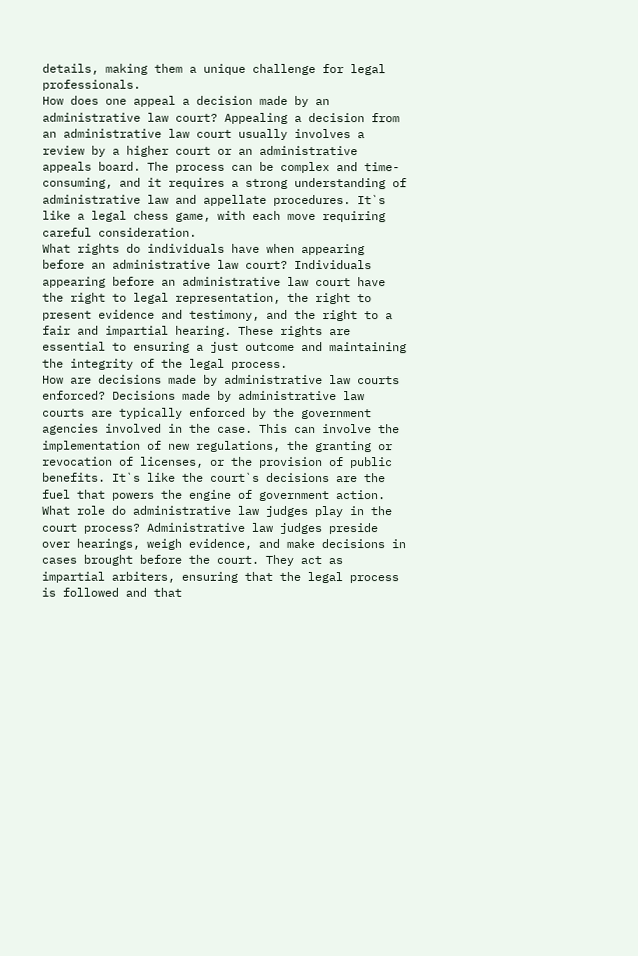details, making them a unique challenge for legal professionals.
How does one appeal a decision made by an administrative law court? Appealing a decision from an administrative law court usually involves a review by a higher court or an administrative appeals board. The process can be complex and time-consuming, and it requires a strong understanding of administrative law and appellate procedures. It`s like a legal chess game, with each move requiring careful consideration.
What rights do individuals have when appearing before an administrative law court? Individuals appearing before an administrative law court have the right to legal representation, the right to present evidence and testimony, and the right to a fair and impartial hearing. These rights are essential to ensuring a just outcome and maintaining the integrity of the legal process.
How are decisions made by administrative law courts enforced? Decisions made by administrative law courts are typically enforced by the government agencies involved in the case. This can involve the implementation of new regulations, the granting or revocation of licenses, or the provision of public benefits. It`s like the court`s decisions are the fuel that powers the engine of government action.
What role do administrative law judges play in the court process? Administrative law judges preside over hearings, weigh evidence, and make decisions in cases brought before the court. They act as impartial arbiters, ensuring that the legal process is followed and that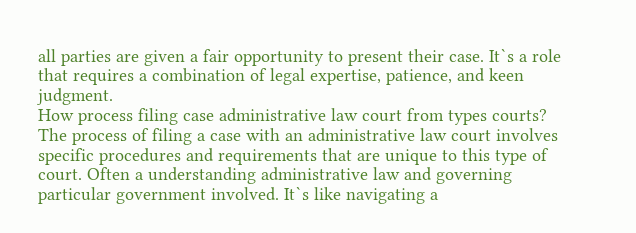all parties are given a fair opportunity to present their case. It`s a role that requires a combination of legal expertise, patience, and keen judgment.
How process filing case administrative law court from types courts? The process of filing a case with an administrative law court involves specific procedures and requirements that are unique to this type of court. Often a understanding administrative law and governing particular government involved. It`s like navigating a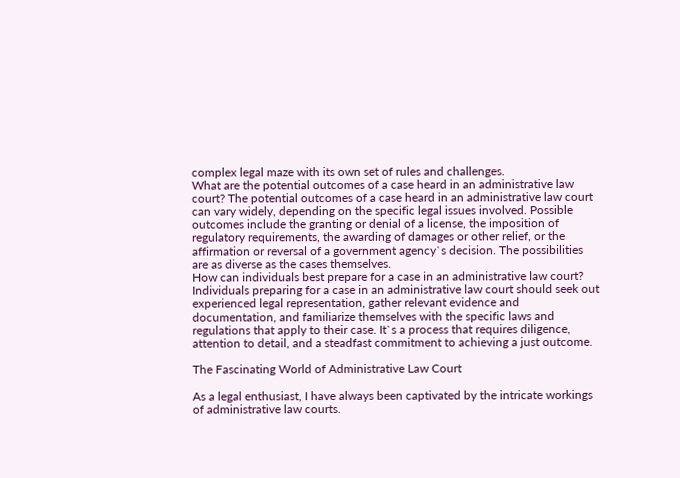complex legal maze with its own set of rules and challenges.
What are the potential outcomes of a case heard in an administrative law court? The potential outcomes of a case heard in an administrative law court can vary widely, depending on the specific legal issues involved. Possible outcomes include the granting or denial of a license, the imposition of regulatory requirements, the awarding of damages or other relief, or the affirmation or reversal of a government agency`s decision. The possibilities are as diverse as the cases themselves.
How can individuals best prepare for a case in an administrative law court? Individuals preparing for a case in an administrative law court should seek out experienced legal representation, gather relevant evidence and documentation, and familiarize themselves with the specific laws and regulations that apply to their case. It`s a process that requires diligence, attention to detail, and a steadfast commitment to achieving a just outcome.

The Fascinating World of Administrative Law Court

As a legal enthusiast, I have always been captivated by the intricate workings of administrative law courts.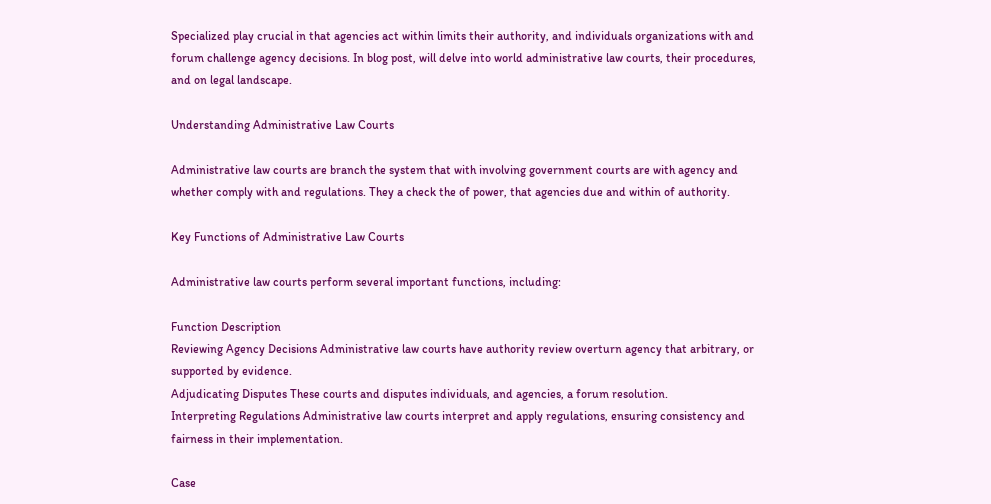Specialized play crucial in that agencies act within limits their authority, and individuals organizations with and forum challenge agency decisions. In blog post, will delve into world administrative law courts, their procedures, and on legal landscape.

Understanding Administrative Law Courts

Administrative law courts are branch the system that with involving government courts are with agency and whether comply with and regulations. They a check the of power, that agencies due and within of authority.

Key Functions of Administrative Law Courts

Administrative law courts perform several important functions, including:

Function Description
Reviewing Agency Decisions Administrative law courts have authority review overturn agency that arbitrary, or supported by evidence.
Adjudicating Disputes These courts and disputes individuals, and agencies, a forum resolution.
Interpreting Regulations Administrative law courts interpret and apply regulations, ensuring consistency and fairness in their implementation.

Case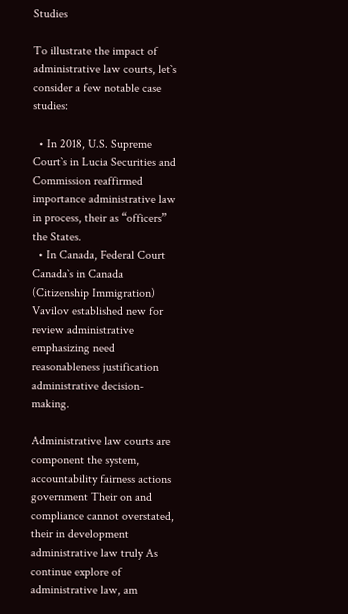Studies

To illustrate the impact of administrative law courts, let`s consider a few notable case studies:

  • In 2018, U.S. Supreme Court`s in Lucia Securities and Commission reaffirmed importance administrative law in process, their as “officers” the States.
  • In Canada, Federal Court Canada`s in Canada (Citizenship Immigration) Vavilov established new for review administrative emphasizing need reasonableness justification administrative decision-making.

Administrative law courts are component the system, accountability fairness actions government Their on and compliance cannot overstated, their in development administrative law truly As continue explore of administrative law, am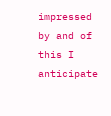impressed by and of this I anticipate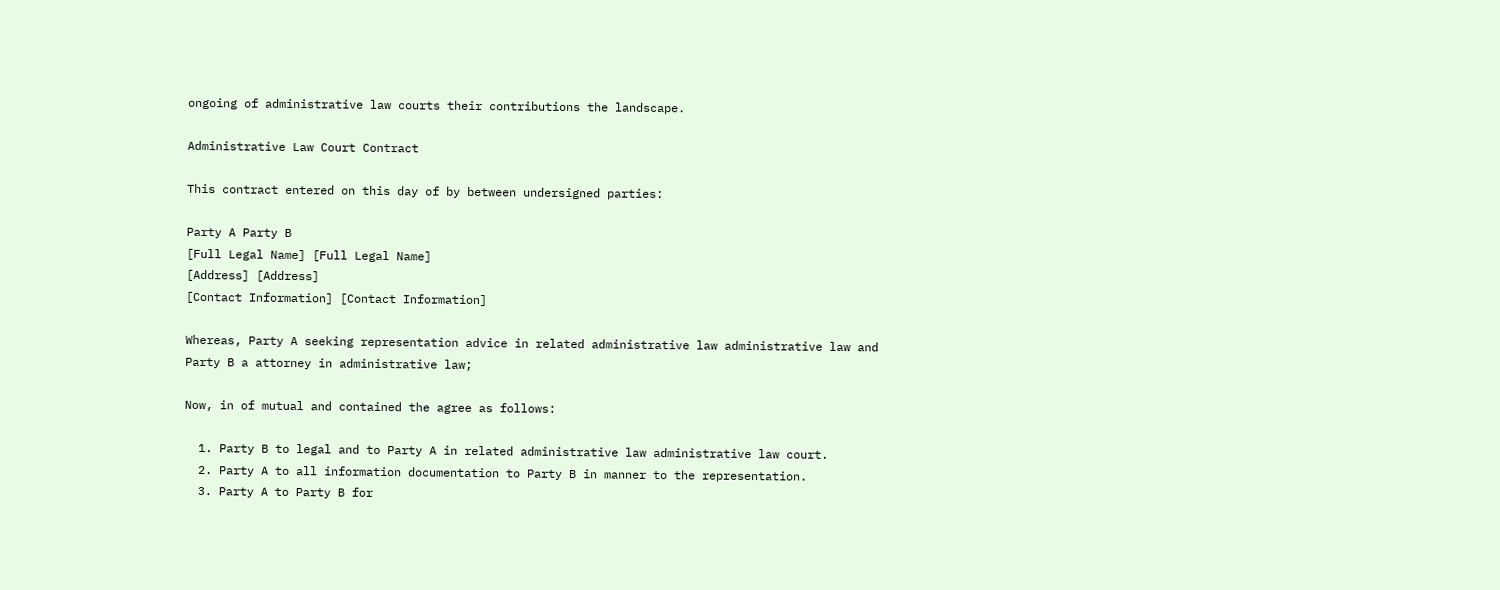ongoing of administrative law courts their contributions the landscape.

Administrative Law Court Contract

This contract entered on this day of by between undersigned parties:

Party A Party B
[Full Legal Name] [Full Legal Name]
[Address] [Address]
[Contact Information] [Contact Information]

Whereas, Party A seeking representation advice in related administrative law administrative law and Party B a attorney in administrative law;

Now, in of mutual and contained the agree as follows:

  1. Party B to legal and to Party A in related administrative law administrative law court.
  2. Party A to all information documentation to Party B in manner to the representation.
  3. Party A to Party B for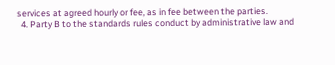services at agreed hourly or fee, as in fee between the parties.
  4. Party B to the standards rules conduct by administrative law and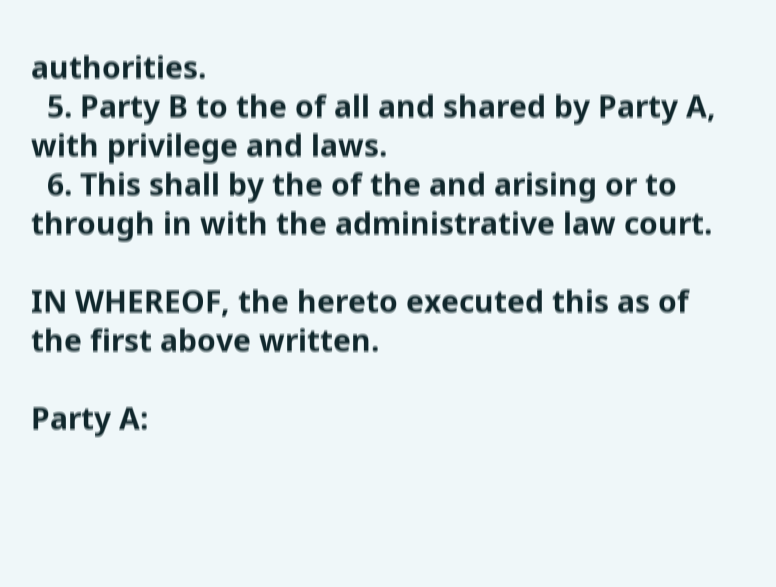authorities.
  5. Party B to the of all and shared by Party A, with privilege and laws.
  6. This shall by the of the and arising or to through in with the administrative law court.

IN WHEREOF, the hereto executed this as of the first above written.

Party A: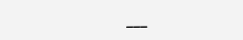___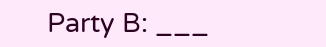Party B: ___